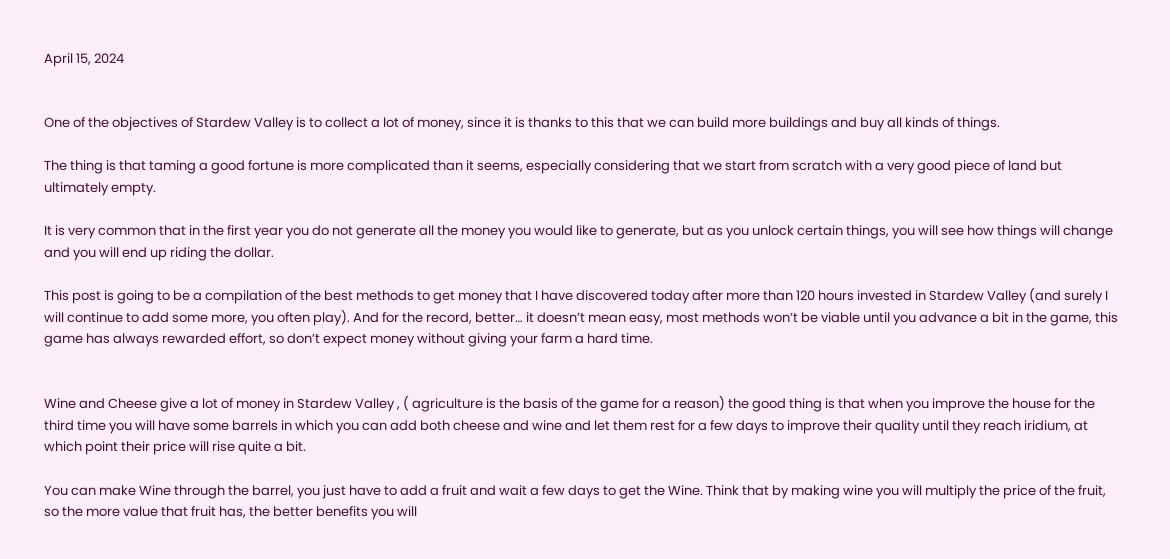April 15, 2024


One of the objectives of Stardew Valley is to collect a lot of money, since it is thanks to this that we can build more buildings and buy all kinds of things.

The thing is that taming a good fortune is more complicated than it seems, especially considering that we start from scratch with a very good piece of land but ultimately empty.

It is very common that in the first year you do not generate all the money you would like to generate, but as you unlock certain things, you will see how things will change and you will end up riding the dollar.

This post is going to be a compilation of the best methods to get money that I have discovered today after more than 120 hours invested in Stardew Valley (and surely I will continue to add some more, you often play). And for the record, better… it doesn’t mean easy, most methods won’t be viable until you advance a bit in the game, this game has always rewarded effort, so don’t expect money without giving your farm a hard time.


Wine and Cheese give a lot of money in Stardew Valley , ( agriculture is the basis of the game for a reason) the good thing is that when you improve the house for the third time you will have some barrels in which you can add both cheese and wine and let them rest for a few days to improve their quality until they reach iridium, at which point their price will rise quite a bit.

You can make Wine through the barrel, you just have to add a fruit and wait a few days to get the Wine. Think that by making wine you will multiply the price of the fruit, so the more value that fruit has, the better benefits you will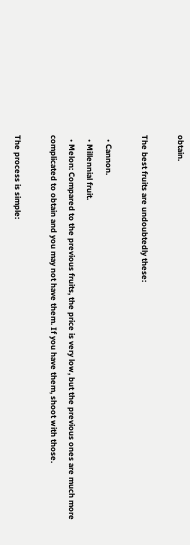obtain.

The best fruits are undoubtedly these:

  • Cannon.
  • Millennial fruit.
  • Melon: Compared to the previous fruits, the price is very low, but the previous ones are much more complicated to obtain and you may not have them. If you have them, shoot with those.

The process is simple: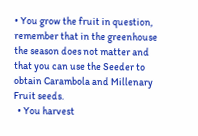• You grow the fruit in question, remember that in the greenhouse the season does not matter and that you can use the Seeder to obtain Carambola and Millenary Fruit seeds.
  • You harvest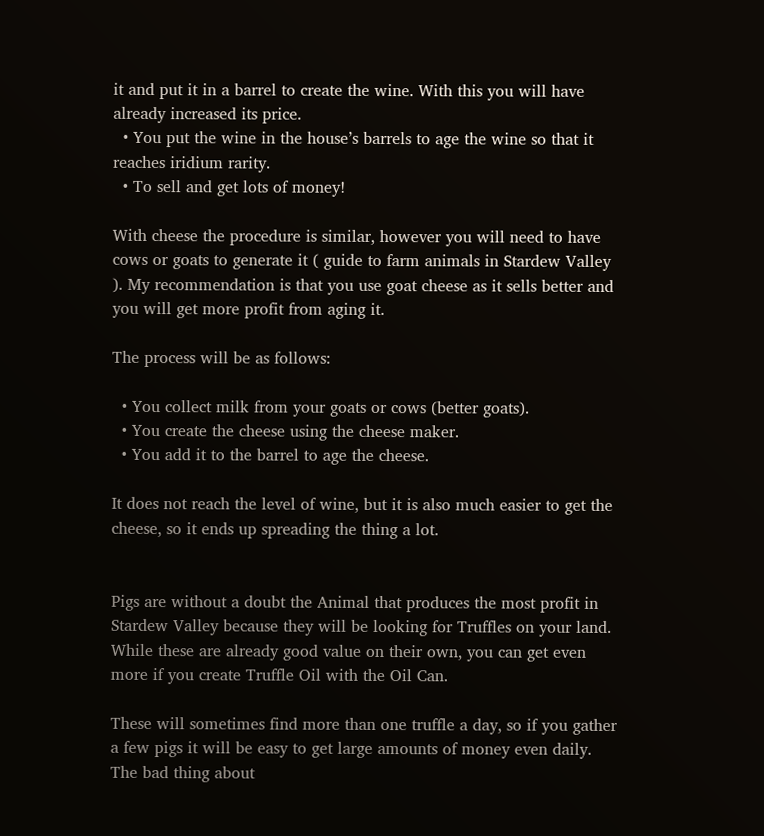it and put it in a barrel to create the wine. With this you will have already increased its price.
  • You put the wine in the house’s barrels to age the wine so that it reaches iridium rarity.
  • To sell and get lots of money!

With cheese the procedure is similar, however you will need to have cows or goats to generate it ( guide to farm animals in Stardew Valley ). My recommendation is that you use goat cheese as it sells better and you will get more profit from aging it.

The process will be as follows:

  • You collect milk from your goats or cows (better goats).
  • You create the cheese using the cheese maker.
  • You add it to the barrel to age the cheese.

It does not reach the level of wine, but it is also much easier to get the cheese, so it ends up spreading the thing a lot.


Pigs are without a doubt the Animal that produces the most profit in Stardew Valley because they will be looking for Truffles on your land. While these are already good value on their own, you can get even more if you create Truffle Oil with the Oil Can.

These will sometimes find more than one truffle a day, so if you gather a few pigs it will be easy to get large amounts of money even daily. The bad thing about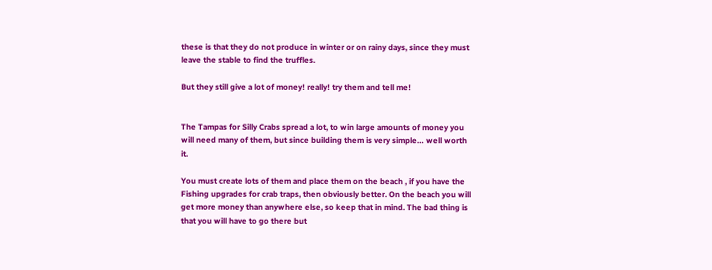these is that they do not produce in winter or on rainy days, since they must leave the stable to find the truffles.

But they still give a lot of money! really! try them and tell me!


The Tampas for Silly Crabs spread a lot, to win large amounts of money you will need many of them, but since building them is very simple… well worth it.

You must create lots of them and place them on the beach , if you have the Fishing upgrades for crab traps, then obviously better. On the beach you will get more money than anywhere else, so keep that in mind. The bad thing is that you will have to go there but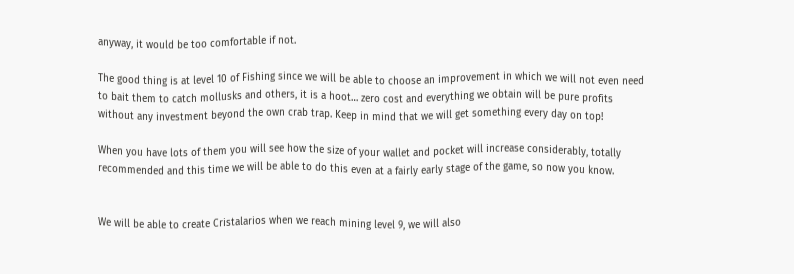anyway, it would be too comfortable if not.

The good thing is at level 10 of Fishing since we will be able to choose an improvement in which we will not even need to bait them to catch mollusks and others, it is a hoot… zero cost and everything we obtain will be pure profits without any investment beyond the own crab trap. Keep in mind that we will get something every day on top!

When you have lots of them you will see how the size of your wallet and pocket will increase considerably, totally recommended and this time we will be able to do this even at a fairly early stage of the game, so now you know.


We will be able to create Cristalarios when we reach mining level 9, we will also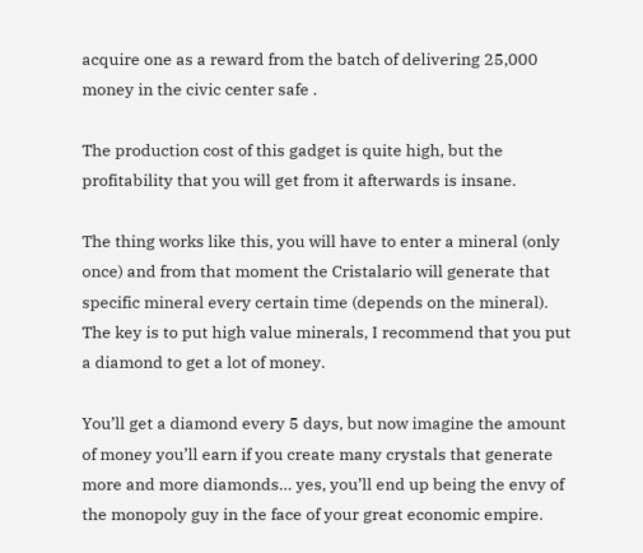acquire one as a reward from the batch of delivering 25,000 money in the civic center safe .

The production cost of this gadget is quite high, but the profitability that you will get from it afterwards is insane.

The thing works like this, you will have to enter a mineral (only once) and from that moment the Cristalario will generate that specific mineral every certain time (depends on the mineral). The key is to put high value minerals, I recommend that you put a diamond to get a lot of money.

You’ll get a diamond every 5 days, but now imagine the amount of money you’ll earn if you create many crystals that generate more and more diamonds… yes, you’ll end up being the envy of the monopoly guy in the face of your great economic empire.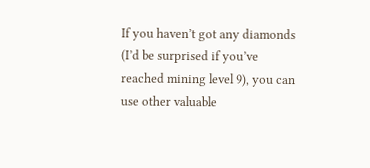If you haven’t got any diamonds (I’d be surprised if you’ve reached mining level 9), you can use other valuable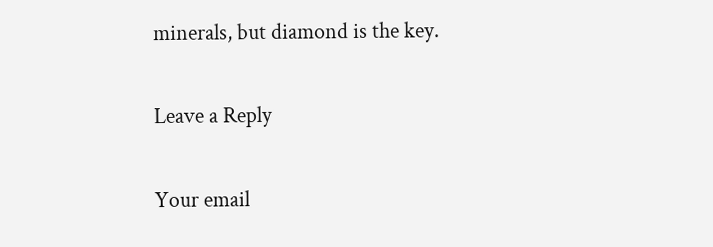minerals, but diamond is the key.

Leave a Reply

Your email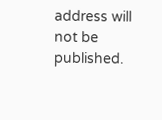address will not be published.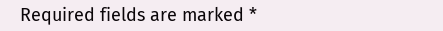Required fields are marked *